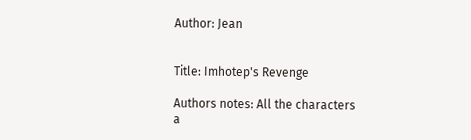Author: Jean


Title: Imhotep's Revenge

Authors notes: All the characters a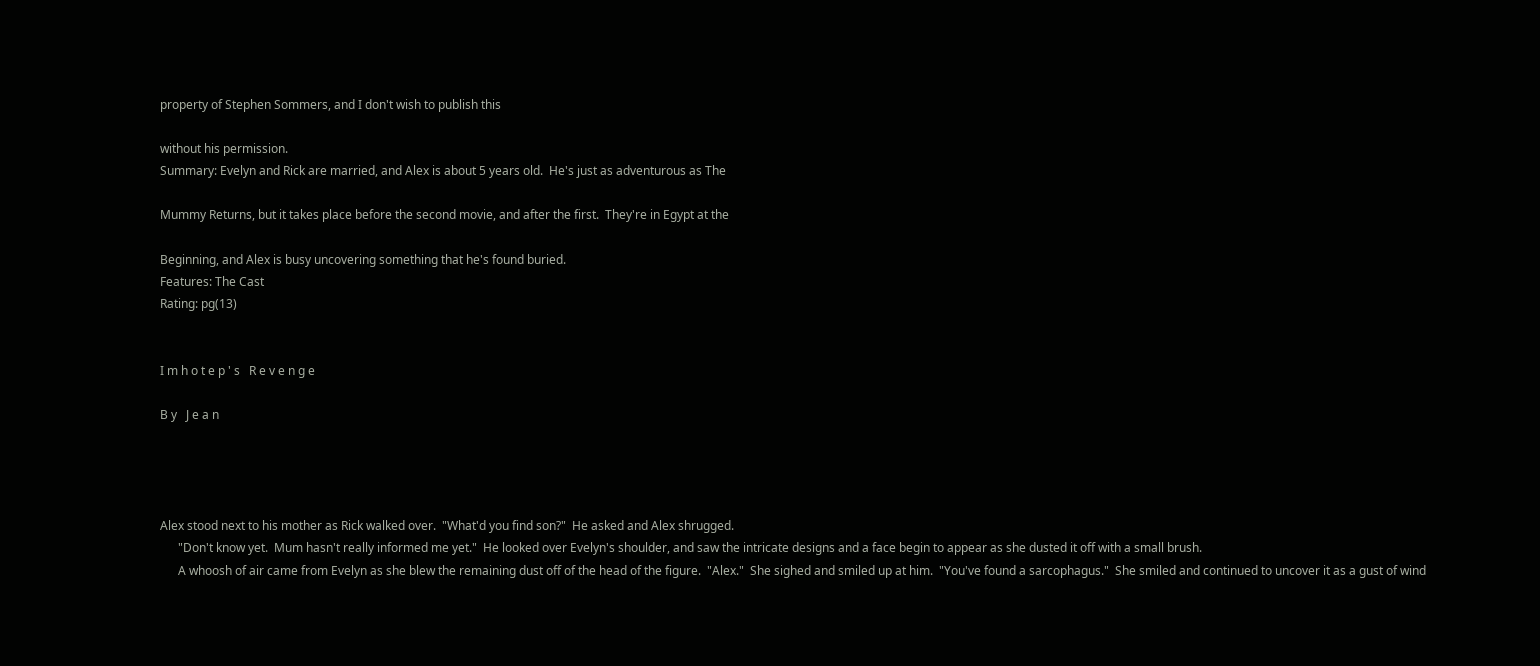property of Stephen Sommers, and I don't wish to publish this

without his permission.
Summary: Evelyn and Rick are married, and Alex is about 5 years old.  He's just as adventurous as The

Mummy Returns, but it takes place before the second movie, and after the first.  They're in Egypt at the

Beginning, and Alex is busy uncovering something that he's found buried.
Features: The Cast
Rating: pg(13)


I m h o t e p ' s   R e v e n g e

B y   J e a n




Alex stood next to his mother as Rick walked over.  "What'd you find son?"  He asked and Alex shrugged.
      "Don't know yet.  Mum hasn't really informed me yet."  He looked over Evelyn's shoulder, and saw the intricate designs and a face begin to appear as she dusted it off with a small brush.
      A whoosh of air came from Evelyn as she blew the remaining dust off of the head of the figure.  "Alex."  She sighed and smiled up at him.  "You've found a sarcophagus."  She smiled and continued to uncover it as a gust of wind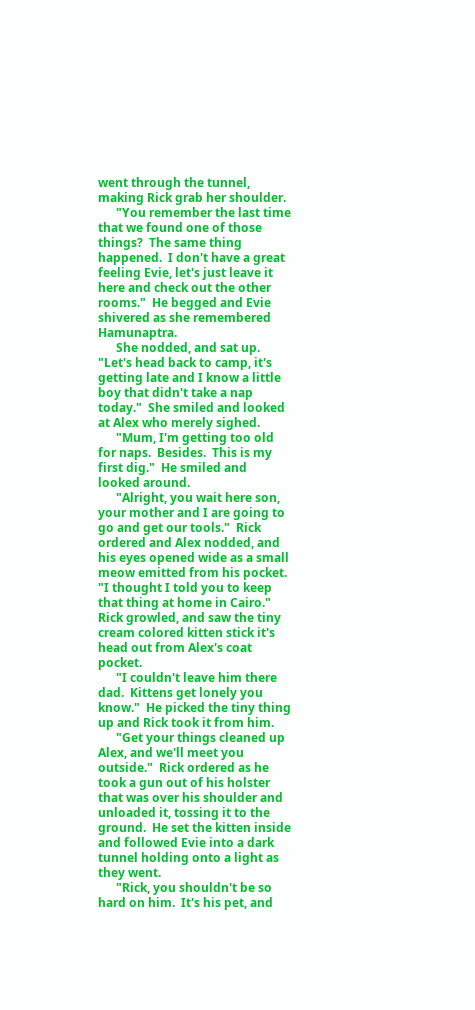went through the tunnel, making Rick grab her shoulder.
      "You remember the last time that we found one of those things?  The same thing happened.  I don't have a great feeling Evie, let's just leave it here and check out the other rooms."  He begged and Evie shivered as she remembered Hamunaptra.
      She nodded, and sat up.  "Let's head back to camp, it's getting late and I know a little boy that didn't take a nap today."  She smiled and looked at Alex who merely sighed.
      "Mum, I'm getting too old for naps.  Besides.  This is my first dig."  He smiled and looked around.
      "Alright, you wait here son, your mother and I are going to go and get our tools."  Rick ordered and Alex nodded, and his eyes opened wide as a small meow emitted from his pocket.  "I thought I told you to keep that thing at home in Cairo." Rick growled, and saw the tiny cream colored kitten stick it's head out from Alex's coat pocket.
      "I couldn't leave him there dad.  Kittens get lonely you know."  He picked the tiny thing up and Rick took it from him.
      "Get your things cleaned up Alex, and we'll meet you outside."  Rick ordered as he took a gun out of his holster that was over his shoulder and unloaded it, tossing it to the ground.  He set the kitten inside and followed Evie into a dark tunnel holding onto a light as they went.
      "Rick, you shouldn't be so hard on him.  It's his pet, and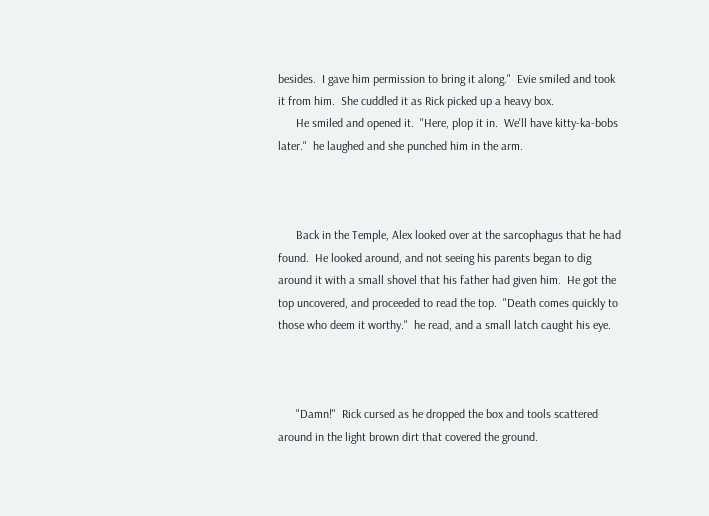besides.  I gave him permission to bring it along."  Evie smiled and took it from him.  She cuddled it as Rick picked up a heavy box.
      He smiled and opened it.  "Here, plop it in.  We'll have kitty-ka-bobs later."  he laughed and she punched him in the arm.



      Back in the Temple, Alex looked over at the sarcophagus that he had found.  He looked around, and not seeing his parents began to dig around it with a small shovel that his father had given him.  He got the top uncovered, and proceeded to read the top.  "Death comes quickly to those who deem it worthy."  he read, and a small latch caught his eye.



      "Damn!"  Rick cursed as he dropped the box and tools scattered around in the light brown dirt that covered the ground.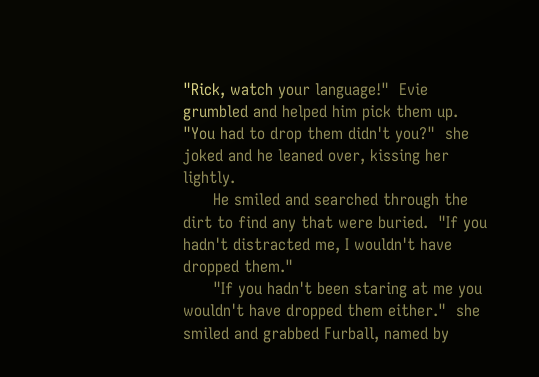"Rick, watch your language!"  Evie grumbled and helped him pick them up.  "You had to drop them didn't you?"  she joked and he leaned over, kissing her lightly.
      He smiled and searched through the dirt to find any that were buried.  "If you hadn't distracted me, I wouldn't have dropped them."
      "If you hadn't been staring at me you wouldn't have dropped them either."  she smiled and grabbed Furball, named by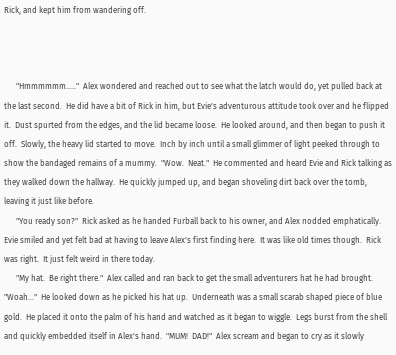Rick, and kept him from wandering off.



      "Hmmmmmm....."  Alex wondered and reached out to see what the latch would do, yet pulled back at the last second.  He did have a bit of Rick in him, but Evie's adventurous attitude took over and he flipped it.  Dust spurted from the edges, and the lid became loose.  He looked around, and then began to push it off.  Slowly, the heavy lid started to move.  Inch by inch until a small glimmer of light peeked through to show the bandaged remains of a mummy.  "Wow.  Neat."  He commented and heard Evie and Rick talking as they walked down the hallway.  He quickly jumped up, and began shoveling dirt back over the tomb, leaving it just like before.
      "You ready son?"  Rick asked as he handed Furball back to his owner, and Alex nodded emphatically.  Evie smiled and yet felt bad at having to leave Alex's first finding here.  It was like old times though.  Rick was right.  It just felt weird in there today.
      "My hat.  Be right there."  Alex called and ran back to get the small adventurers hat he had brought.  "Woah..."  He looked down as he picked his hat up.  Underneath was a small scarab shaped piece of blue gold.  He placed it onto the palm of his hand and watched as it began to wiggle.  Legs burst from the shell and quickly embedded itself in Alex's hand.  "MUM!  DAD!"  Alex scream and began to cry as it slowly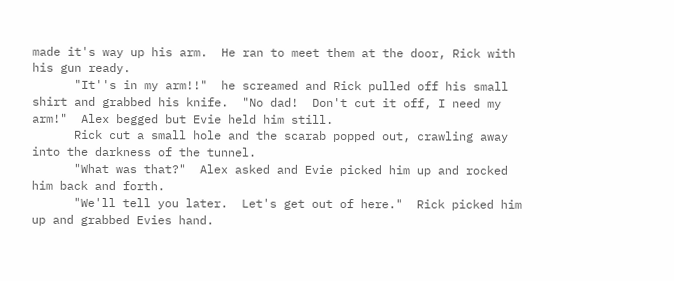made it's way up his arm.  He ran to meet them at the door, Rick with his gun ready.
      "It''s in my arm!!"  he screamed and Rick pulled off his small shirt and grabbed his knife.  "No dad!  Don't cut it off, I need my arm!"  Alex begged but Evie held him still.
      Rick cut a small hole and the scarab popped out, crawling away into the darkness of the tunnel.
      "What was that?"  Alex asked and Evie picked him up and rocked him back and forth.
      "We'll tell you later.  Let's get out of here."  Rick picked him up and grabbed Evies hand.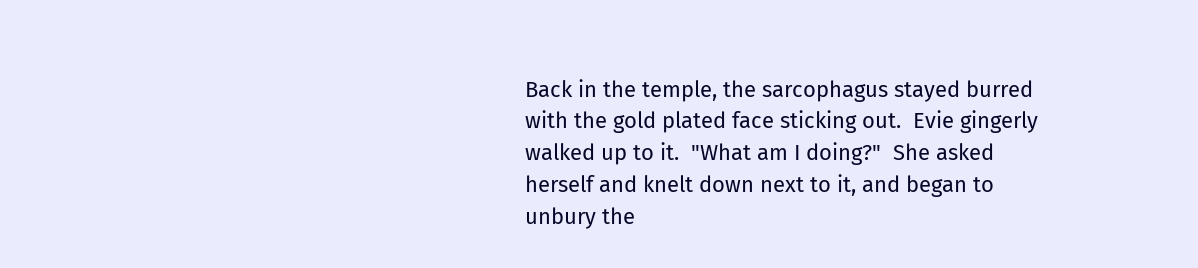Back in the temple, the sarcophagus stayed burred with the gold plated face sticking out.  Evie gingerly walked up to it.  "What am I doing?"  She asked herself and knelt down next to it, and began to unbury the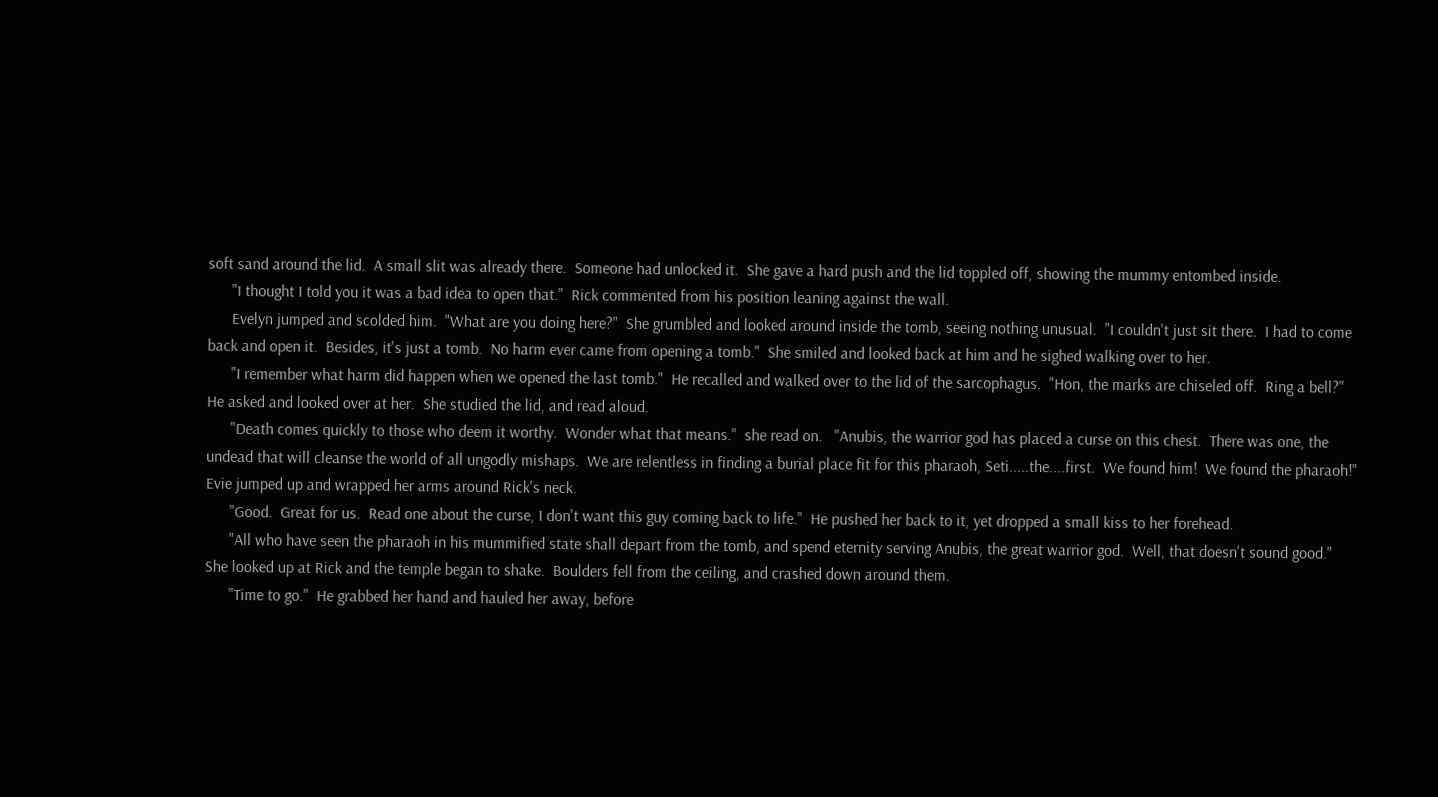soft sand around the lid.  A small slit was already there.  Someone had unlocked it.  She gave a hard push and the lid toppled off, showing the mummy entombed inside.
      "I thought I told you it was a bad idea to open that."  Rick commented from his position leaning against the wall.
      Evelyn jumped and scolded him.  "What are you doing here?"  She grumbled and looked around inside the tomb, seeing nothing unusual.  "I couldn't just sit there.  I had to come back and open it.  Besides, it's just a tomb.  No harm ever came from opening a tomb."  She smiled and looked back at him and he sighed walking over to her.
      "I remember what harm did happen when we opened the last tomb."  He recalled and walked over to the lid of the sarcophagus.  "Hon, the marks are chiseled off.  Ring a bell?"  He asked and looked over at her.  She studied the lid, and read aloud.
      "Death comes quickly to those who deem it worthy.  Wonder what that means."  she read on.   "Anubis, the warrior god has placed a curse on this chest.  There was one, the undead that will cleanse the world of all ungodly mishaps.  We are relentless in finding a burial place fit for this pharaoh, Seti.....the....first.  We found him!  We found the pharaoh!"  Evie jumped up and wrapped her arms around Rick's neck.
      "Good.  Great for us.  Read one about the curse, I don't want this guy coming back to life."  He pushed her back to it, yet dropped a small kiss to her forehead.
      "All who have seen the pharaoh in his mummified state shall depart from the tomb, and spend eternity serving Anubis, the great warrior god.  Well, that doesn't sound good."  She looked up at Rick and the temple began to shake.  Boulders fell from the ceiling, and crashed down around them.
      "Time to go."  He grabbed her hand and hauled her away, before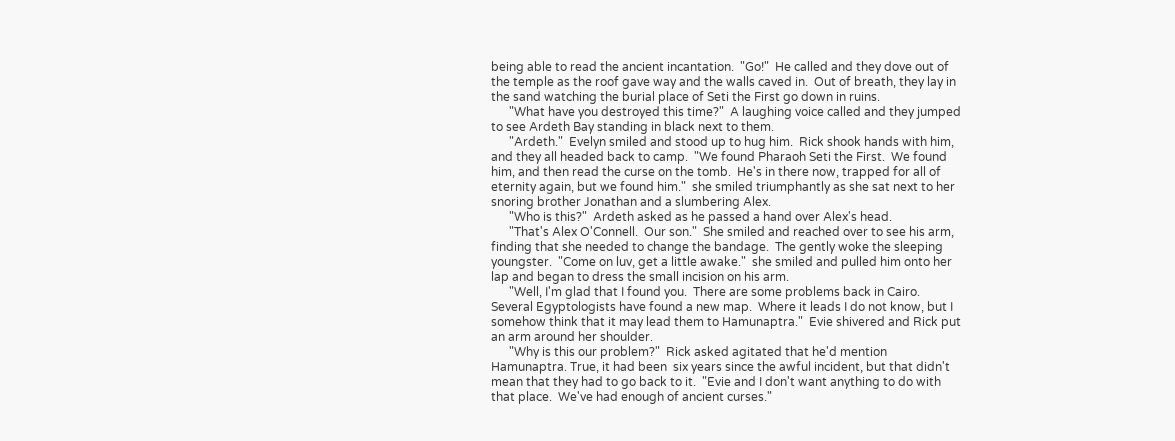being able to read the ancient incantation.  "Go!"  He called and they dove out of the temple as the roof gave way and the walls caved in.  Out of breath, they lay in the sand watching the burial place of Seti the First go down in ruins.
      "What have you destroyed this time?"  A laughing voice called and they jumped to see Ardeth Bay standing in black next to them.
      "Ardeth."  Evelyn smiled and stood up to hug him.  Rick shook hands with him, and they all headed back to camp.  "We found Pharaoh Seti the First.  We found him, and then read the curse on the tomb.  He's in there now, trapped for all of eternity again, but we found him."  she smiled triumphantly as she sat next to her snoring brother Jonathan and a slumbering Alex.
      "Who is this?"  Ardeth asked as he passed a hand over Alex's head.
      "That's Alex O'Connell.  Our son."  She smiled and reached over to see his arm,  finding that she needed to change the bandage.  The gently woke the sleeping youngster.  "Come on luv, get a little awake."  she smiled and pulled him onto her lap and began to dress the small incision on his arm.
      "Well, I'm glad that I found you.  There are some problems back in Cairo. Several Egyptologists have found a new map.  Where it leads I do not know, but I somehow think that it may lead them to Hamunaptra."  Evie shivered and Rick put an arm around her shoulder.
      "Why is this our problem?"  Rick asked agitated that he'd mention Hamunaptra. True, it had been  six years since the awful incident, but that didn't mean that they had to go back to it.  "Evie and I don't want anything to do with that place.  We've had enough of ancient curses."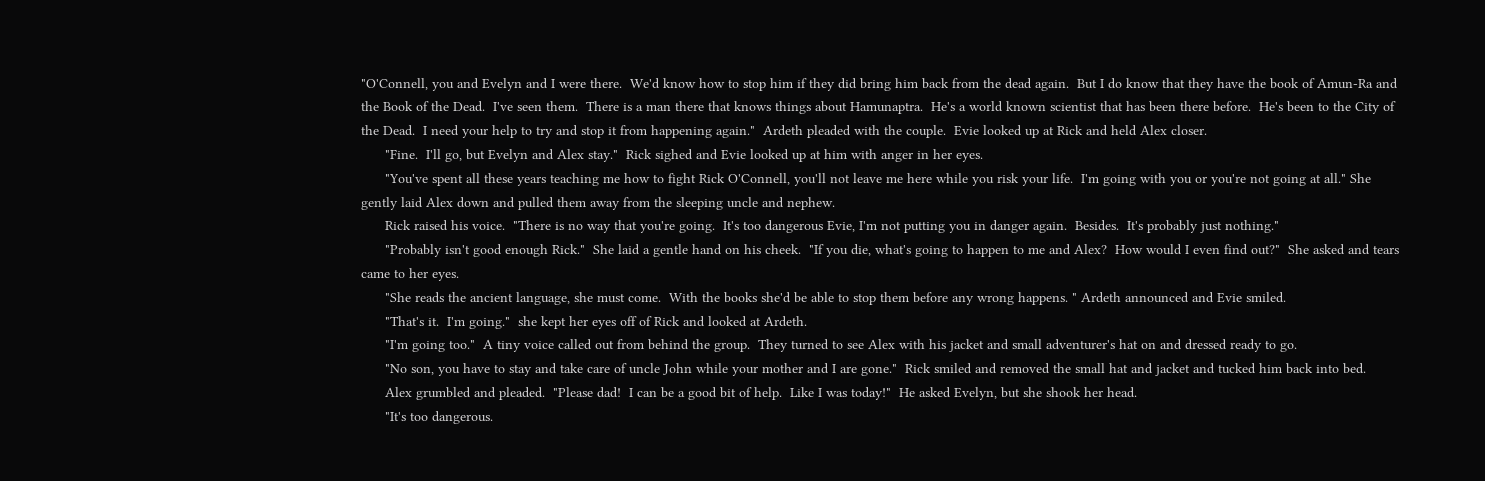"O'Connell, you and Evelyn and I were there.  We'd know how to stop him if they did bring him back from the dead again.  But I do know that they have the book of Amun-Ra and the Book of the Dead.  I've seen them.  There is a man there that knows things about Hamunaptra.  He's a world known scientist that has been there before.  He's been to the City of the Dead.  I need your help to try and stop it from happening again."  Ardeth pleaded with the couple.  Evie looked up at Rick and held Alex closer.
      "Fine.  I'll go, but Evelyn and Alex stay."  Rick sighed and Evie looked up at him with anger in her eyes.
      "You've spent all these years teaching me how to fight Rick O'Connell, you'll not leave me here while you risk your life.  I'm going with you or you're not going at all." She gently laid Alex down and pulled them away from the sleeping uncle and nephew.
      Rick raised his voice.  "There is no way that you're going.  It's too dangerous Evie, I'm not putting you in danger again.  Besides.  It's probably just nothing."
      "Probably isn't good enough Rick."  She laid a gentle hand on his cheek.  "If you die, what's going to happen to me and Alex?  How would I even find out?"  She asked and tears came to her eyes.
      "She reads the ancient language, she must come.  With the books she'd be able to stop them before any wrong happens. " Ardeth announced and Evie smiled.
      "That's it.  I'm going."  she kept her eyes off of Rick and looked at Ardeth.
      "I'm going too."  A tiny voice called out from behind the group.  They turned to see Alex with his jacket and small adventurer's hat on and dressed ready to go.
      "No son, you have to stay and take care of uncle John while your mother and I are gone."  Rick smiled and removed the small hat and jacket and tucked him back into bed.
      Alex grumbled and pleaded.  "Please dad!  I can be a good bit of help.  Like I was today!"  He asked Evelyn, but she shook her head.
      "It's too dangerous.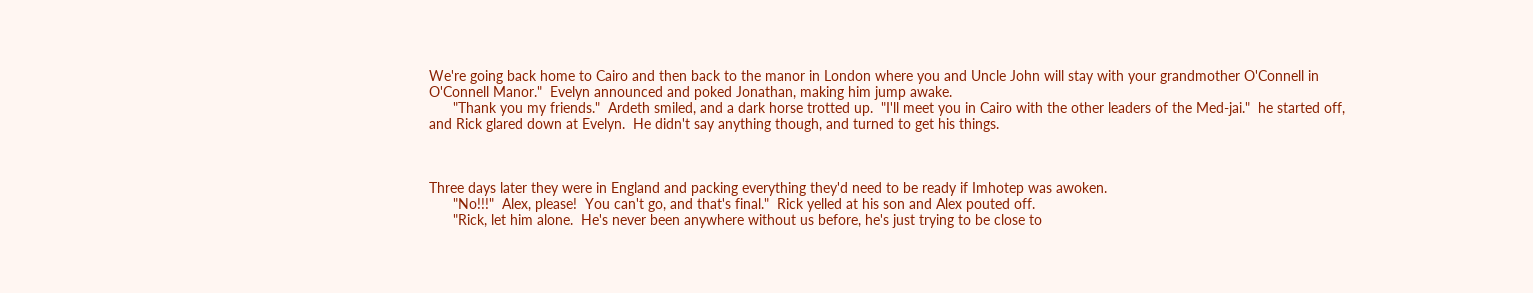We're going back home to Cairo and then back to the manor in London where you and Uncle John will stay with your grandmother O'Connell in O'Connell Manor."  Evelyn announced and poked Jonathan, making him jump awake.
      "Thank you my friends."  Ardeth smiled, and a dark horse trotted up.  "I'll meet you in Cairo with the other leaders of the Med-jai."  he started off, and Rick glared down at Evelyn.  He didn't say anything though, and turned to get his things.



Three days later they were in England and packing everything they'd need to be ready if Imhotep was awoken.
      "No!!!"  Alex, please!  You can't go, and that's final."  Rick yelled at his son and Alex pouted off.
      "Rick, let him alone.  He's never been anywhere without us before, he's just trying to be close to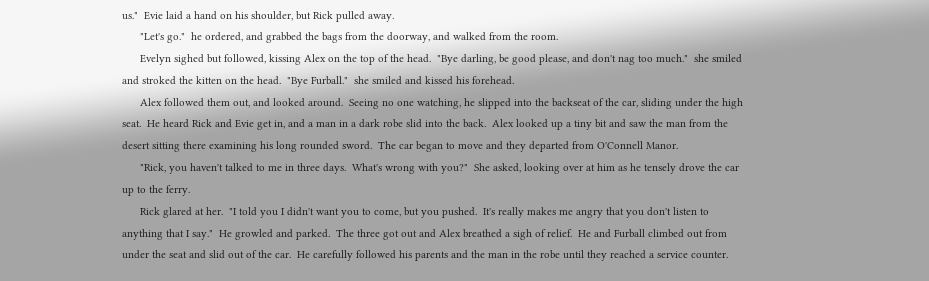us."  Evie laid a hand on his shoulder, but Rick pulled away.
      "Let's go."  he ordered, and grabbed the bags from the doorway, and walked from the room.
      Evelyn sighed but followed, kissing Alex on the top of the head.  "Bye darling, be good please, and don't nag too much."  she smiled and stroked the kitten on the head.  "Bye Furball."  she smiled and kissed his forehead.
      Alex followed them out, and looked around.  Seeing no one watching, he slipped into the backseat of the car, sliding under the high seat.  He heard Rick and Evie get in, and a man in a dark robe slid into the back.  Alex looked up a tiny bit and saw the man from the desert sitting there examining his long rounded sword.  The car began to move and they departed from O'Connell Manor.
      "Rick, you haven't talked to me in three days.  What's wrong with you?"  She asked, looking over at him as he tensely drove the car up to the ferry.
      Rick glared at her.  "I told you I didn't want you to come, but you pushed.  It's really makes me angry that you don't listen to anything that I say."  He growled and parked.  The three got out and Alex breathed a sigh of relief.  He and Furball climbed out from under the seat and slid out of the car.  He carefully followed his parents and the man in the robe until they reached a service counter.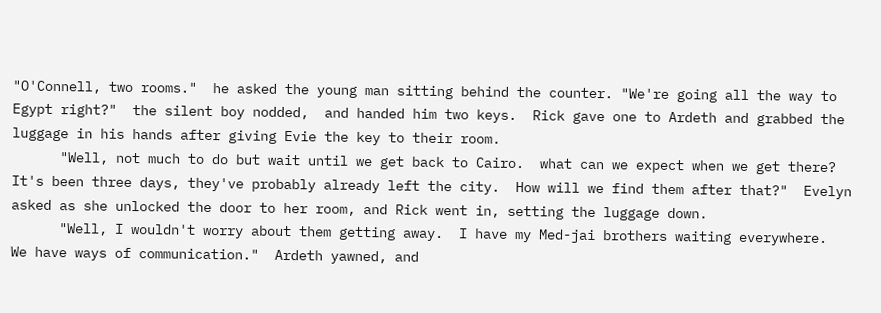"O'Connell, two rooms."  he asked the young man sitting behind the counter. "We're going all the way to Egypt right?"  the silent boy nodded,  and handed him two keys.  Rick gave one to Ardeth and grabbed the luggage in his hands after giving Evie the key to their room.
      "Well, not much to do but wait until we get back to Cairo.  what can we expect when we get there?  It's been three days, they've probably already left the city.  How will we find them after that?"  Evelyn asked as she unlocked the door to her room, and Rick went in, setting the luggage down.
      "Well, I wouldn't worry about them getting away.  I have my Med-jai brothers waiting everywhere.  We have ways of communication."  Ardeth yawned, and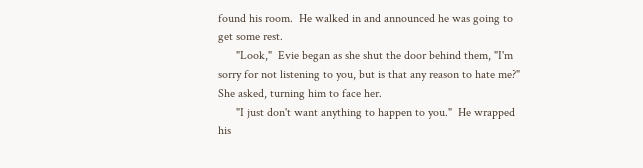found his room.  He walked in and announced he was going to get some rest.
      "Look,"  Evie began as she shut the door behind them, "I'm sorry for not listening to you, but is that any reason to hate me?" She asked, turning him to face her.
      "I just don't want anything to happen to you."  He wrapped his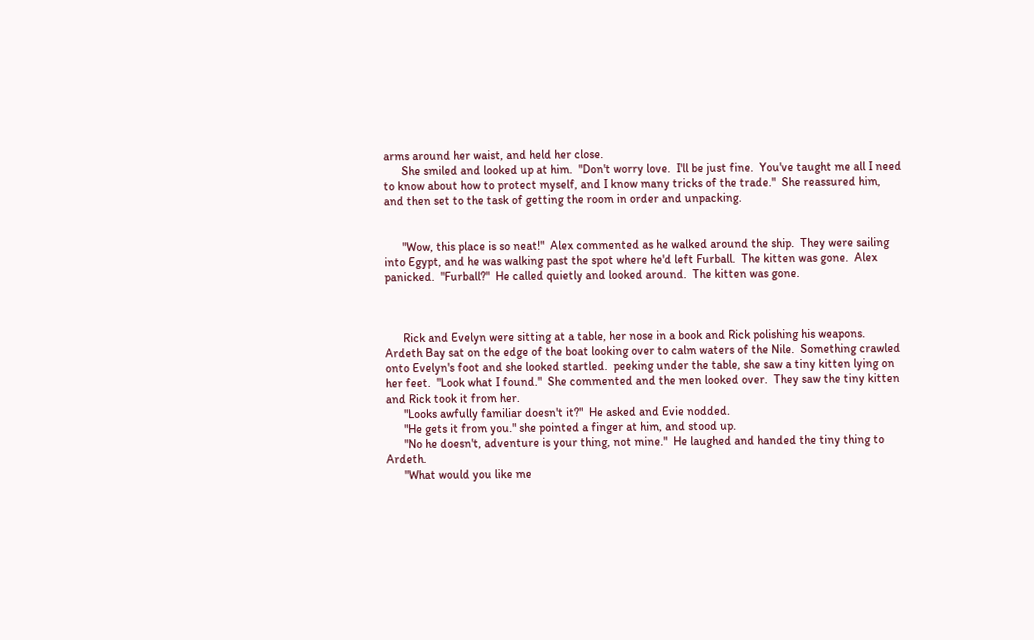arms around her waist, and held her close.
      She smiled and looked up at him.  "Don't worry love.  I'll be just fine.  You've taught me all I need to know about how to protect myself, and I know many tricks of the trade."  She reassured him, and then set to the task of getting the room in order and unpacking.


      "Wow, this place is so neat!"  Alex commented as he walked around the ship.  They were sailing into Egypt, and he was walking past the spot where he'd left Furball.  The kitten was gone.  Alex panicked.  "Furball?"  He called quietly and looked around.  The kitten was gone.



      Rick and Evelyn were sitting at a table, her nose in a book and Rick polishing his weapons.  Ardeth Bay sat on the edge of the boat looking over to calm waters of the Nile.  Something crawled onto Evelyn's foot and she looked startled.  peeking under the table, she saw a tiny kitten lying on her feet.  "Look what I found."  She commented and the men looked over.  They saw the tiny kitten and Rick took it from her.
      "Looks awfully familiar doesn't it?"  He asked and Evie nodded.
      "He gets it from you." she pointed a finger at him, and stood up.
      "No he doesn't, adventure is your thing, not mine."  He laughed and handed the tiny thing to Ardeth.
      "What would you like me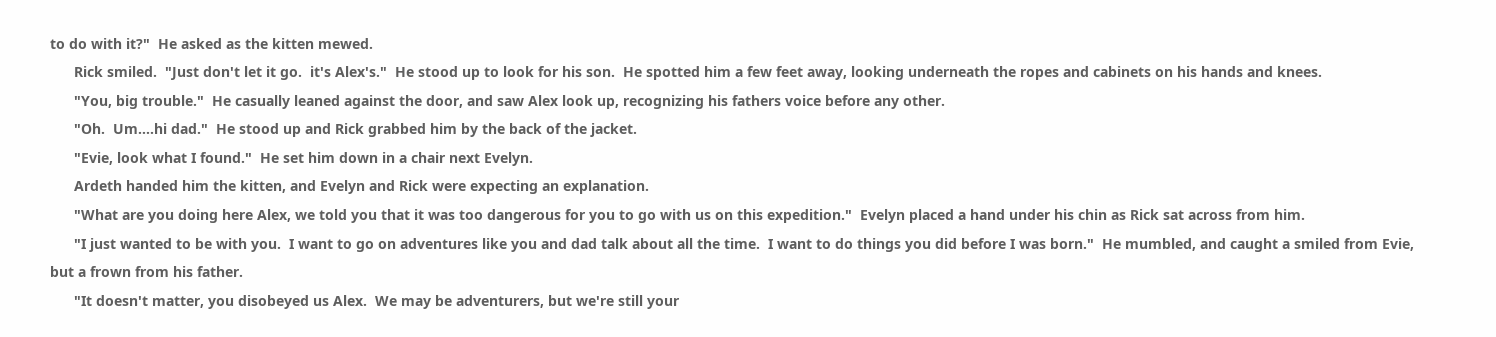to do with it?"  He asked as the kitten mewed.
      Rick smiled.  "Just don't let it go.  it's Alex's."  He stood up to look for his son.  He spotted him a few feet away, looking underneath the ropes and cabinets on his hands and knees.
      "You, big trouble."  He casually leaned against the door, and saw Alex look up, recognizing his fathers voice before any other.
      "Oh.  Um....hi dad."  He stood up and Rick grabbed him by the back of the jacket.
      "Evie, look what I found."  He set him down in a chair next Evelyn.
      Ardeth handed him the kitten, and Evelyn and Rick were expecting an explanation.
      "What are you doing here Alex, we told you that it was too dangerous for you to go with us on this expedition."  Evelyn placed a hand under his chin as Rick sat across from him.
      "I just wanted to be with you.  I want to go on adventures like you and dad talk about all the time.  I want to do things you did before I was born."  He mumbled, and caught a smiled from Evie, but a frown from his father.
      "It doesn't matter, you disobeyed us Alex.  We may be adventurers, but we're still your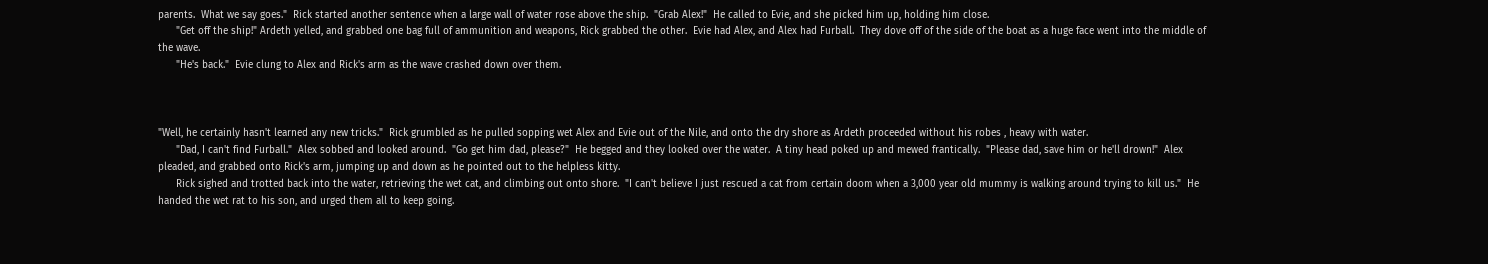parents.  What we say goes."  Rick started another sentence when a large wall of water rose above the ship.  "Grab Alex!"  He called to Evie, and she picked him up, holding him close.
      "Get off the ship!" Ardeth yelled, and grabbed one bag full of ammunition and weapons, Rick grabbed the other.  Evie had Alex, and Alex had Furball.  They dove off of the side of the boat as a huge face went into the middle of the wave.
      "He's back."  Evie clung to Alex and Rick's arm as the wave crashed down over them.



"Well, he certainly hasn't learned any new tricks."  Rick grumbled as he pulled sopping wet Alex and Evie out of the Nile, and onto the dry shore as Ardeth proceeded without his robes , heavy with water.
      "Dad, I can't find Furball."  Alex sobbed and looked around.  "Go get him dad, please?"  He begged and they looked over the water.  A tiny head poked up and mewed frantically.  "Please dad, save him or he'll drown!"  Alex pleaded, and grabbed onto Rick's arm, jumping up and down as he pointed out to the helpless kitty.
      Rick sighed and trotted back into the water, retrieving the wet cat, and climbing out onto shore.  "I can't believe I just rescued a cat from certain doom when a 3,000 year old mummy is walking around trying to kill us."  He handed the wet rat to his son, and urged them all to keep going.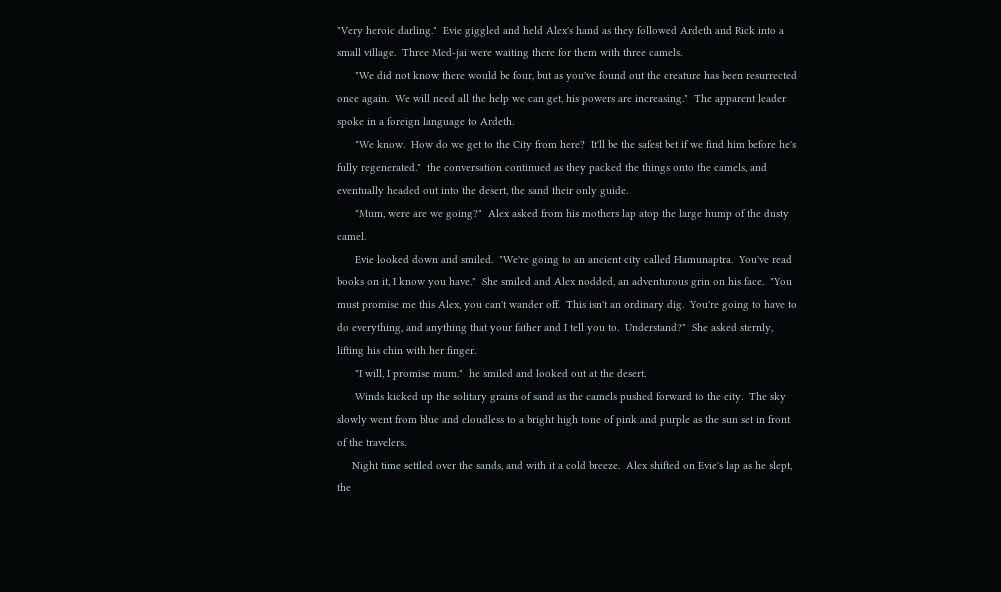"Very heroic darling."  Evie giggled and held Alex's hand as they followed Ardeth and Rick into a small village.  Three Med-jai were waiting there for them with three camels.
      "We did not know there would be four, but as you've found out the creature has been resurrected once again.  We will need all the help we can get, his powers are increasing."  The apparent leader spoke in a foreign language to Ardeth.
      "We know.  How do we get to the City from here?  It'll be the safest bet if we find him before he's fully regenerated."  the conversation continued as they packed the things onto the camels, and eventually headed out into the desert, the sand their only guide.
      "Mum, were are we going?"  Alex asked from his mothers lap atop the large hump of the dusty camel.
      Evie looked down and smiled.  "We're going to an ancient city called Hamunaptra.  You've read books on it, I know you have."  She smiled and Alex nodded, an adventurous grin on his face.  "You must promise me this Alex, you can't wander off.  This isn't an ordinary dig.  You're going to have to do everything, and anything that your father and I tell you to.  Understand?"  She asked sternly, lifting his chin with her finger.
      "I will, I promise mum."  he smiled and looked out at the desert.
      Winds kicked up the solitary grains of sand as the camels pushed forward to the city.  The sky slowly went from blue and cloudless to a bright high tone of pink and purple as the sun set in front of the travelers.
     Night time settled over the sands, and with it a cold breeze.  Alex shifted on Evie's lap as he slept, the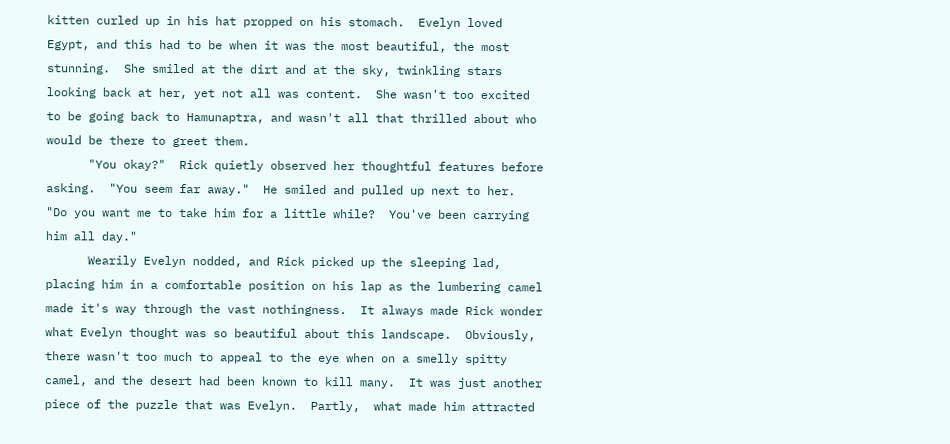kitten curled up in his hat propped on his stomach.  Evelyn loved Egypt, and this had to be when it was the most beautiful, the most stunning.  She smiled at the dirt and at the sky, twinkling stars looking back at her, yet not all was content.  She wasn't too excited to be going back to Hamunaptra, and wasn't all that thrilled about who would be there to greet them.
      "You okay?"  Rick quietly observed her thoughtful features before asking.  "You seem far away."  He smiled and pulled up next to her.  "Do you want me to take him for a little while?  You've been carrying him all day."
      Wearily Evelyn nodded, and Rick picked up the sleeping lad, placing him in a comfortable position on his lap as the lumbering camel made it's way through the vast nothingness.  It always made Rick wonder what Evelyn thought was so beautiful about this landscape.  Obviously, there wasn't too much to appeal to the eye when on a smelly spitty camel, and the desert had been known to kill many.  It was just another piece of the puzzle that was Evelyn.  Partly,  what made him attracted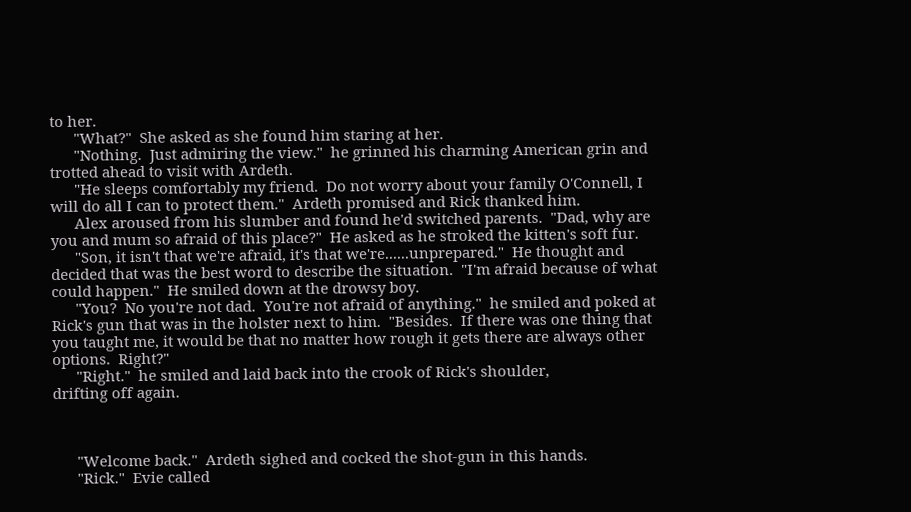to her.
      "What?"  She asked as she found him staring at her.
      "Nothing.  Just admiring the view."  he grinned his charming American grin and trotted ahead to visit with Ardeth.
      "He sleeps comfortably my friend.  Do not worry about your family O'Connell, I will do all I can to protect them."  Ardeth promised and Rick thanked him.
      Alex aroused from his slumber and found he'd switched parents.  "Dad, why are you and mum so afraid of this place?"  He asked as he stroked the kitten's soft fur.
      "Son, it isn't that we're afraid, it's that we're......unprepared."  He thought and decided that was the best word to describe the situation.  "I'm afraid because of what could happen."  He smiled down at the drowsy boy.
      "You?  No you're not dad.  You're not afraid of anything."  he smiled and poked at Rick's gun that was in the holster next to him.  "Besides.  If there was one thing that you taught me, it would be that no matter how rough it gets there are always other options.  Right?"
      "Right."  he smiled and laid back into the crook of Rick's shoulder,
drifting off again.



      "Welcome back."  Ardeth sighed and cocked the shot-gun in this hands.
      "Rick."  Evie called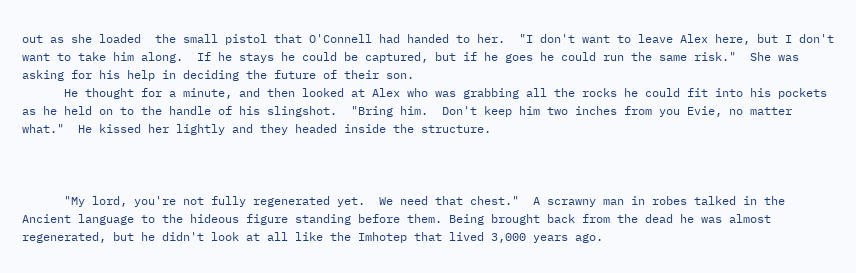out as she loaded  the small pistol that O'Connell had handed to her.  "I don't want to leave Alex here, but I don't want to take him along.  If he stays he could be captured, but if he goes he could run the same risk."  She was asking for his help in deciding the future of their son.
      He thought for a minute, and then looked at Alex who was grabbing all the rocks he could fit into his pockets as he held on to the handle of his slingshot.  "Bring him.  Don't keep him two inches from you Evie, no matter what."  He kissed her lightly and they headed inside the structure.



      "My lord, you're not fully regenerated yet.  We need that chest."  A scrawny man in robes talked in the Ancient language to the hideous figure standing before them. Being brought back from the dead he was almost regenerated, but he didn't look at all like the Imhotep that lived 3,000 years ago.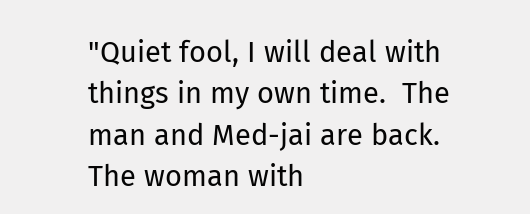"Quiet fool, I will deal with things in my own time.  The man and Med-jai are back.  The woman with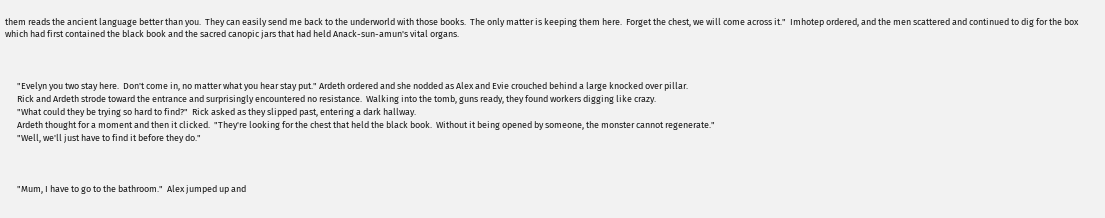them reads the ancient language better than you.  They can easily send me back to the underworld with those books.  The only matter is keeping them here.  Forget the chest, we will come across it."  Imhotep ordered, and the men scattered and continued to dig for the box which had first contained the black book and the sacred canopic jars that had held Anack-sun-amun's vital organs.



      "Evelyn you two stay here.  Don't come in, no matter what you hear stay put." Ardeth ordered and she nodded as Alex and Evie crouched behind a large knocked over pillar.
      Rick and Ardeth strode toward the entrance and surprisingly encountered no resistance.  Walking into the tomb, guns ready, they found workers digging like crazy.
      "What could they be trying so hard to find?"  Rick asked as they slipped past, entering a dark hallway.
      Ardeth thought for a moment and then it clicked.  "They're looking for the chest that held the black book.  Without it being opened by someone, the monster cannot regenerate."
      "Well, we'll just have to find it before they do."



      "Mum, I have to go to the bathroom."  Alex jumped up and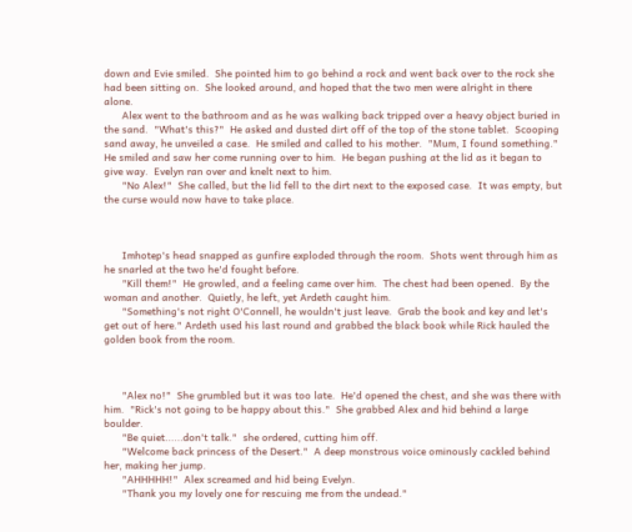down and Evie smiled.  She pointed him to go behind a rock and went back over to the rock she had been sitting on.  She looked around, and hoped that the two men were alright in there alone.
      Alex went to the bathroom and as he was walking back tripped over a heavy object buried in the sand.  "What's this?"  He asked and dusted dirt off of the top of the stone tablet.  Scooping sand away, he unveiled a case.  He smiled and called to his mother.  "Mum, I found something."  He smiled and saw her come running over to him.  He began pushing at the lid as it began to give way.  Evelyn ran over and knelt next to him.
      "No Alex!"  She called, but the lid fell to the dirt next to the exposed case.  It was empty, but the curse would now have to take place.



      Imhotep's head snapped as gunfire exploded through the room.  Shots went through him as he snarled at the two he'd fought before.
      "Kill them!"  He growled, and a feeling came over him.  The chest had been opened.  By the woman and another.  Quietly, he left, yet Ardeth caught him.
      "Something's not right O'Connell, he wouldn't just leave.  Grab the book and key and let's get out of here." Ardeth used his last round and grabbed the black book while Rick hauled the golden book from the room.



      "Alex no!"  She grumbled but it was too late.  He'd opened the chest, and she was there with him.  "Rick's not going to be happy about this."  She grabbed Alex and hid behind a large boulder.
      "Be quiet......don't talk."  she ordered, cutting him off.
      "Welcome back princess of the Desert."  A deep monstrous voice ominously cackled behind her, making her jump.
      "AHHHHH!"  Alex screamed and hid being Evelyn.
      "Thank you my lovely one for rescuing me from the undead."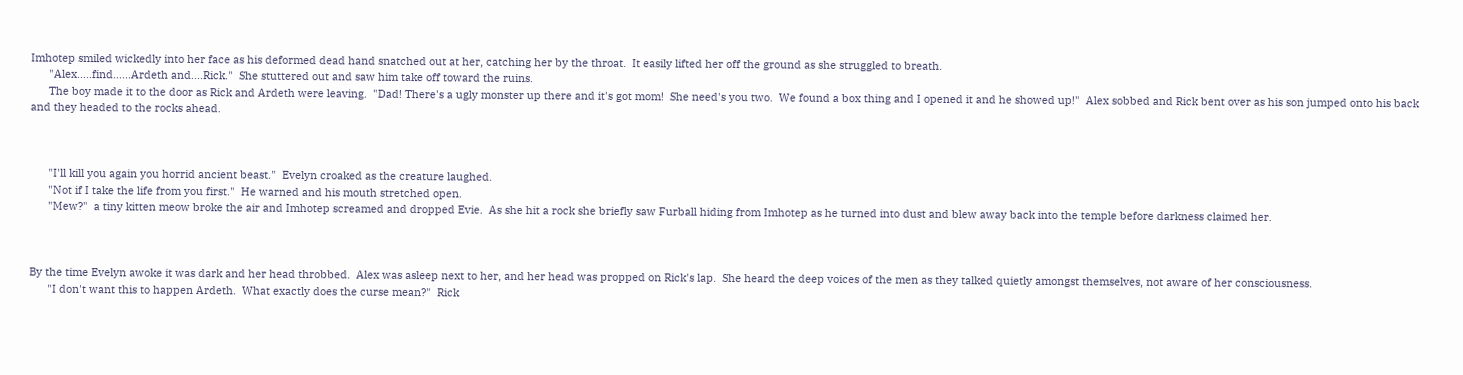Imhotep smiled wickedly into her face as his deformed dead hand snatched out at her, catching her by the throat.  It easily lifted her off the ground as she struggled to breath.
      "Alex.....find......Ardeth and....Rick."  She stuttered out and saw him take off toward the ruins.
      The boy made it to the door as Rick and Ardeth were leaving.  "Dad! There's a ugly monster up there and it's got mom!  She need's you two.  We found a box thing and I opened it and he showed up!"  Alex sobbed and Rick bent over as his son jumped onto his back and they headed to the rocks ahead.



      "I'll kill you again you horrid ancient beast."  Evelyn croaked as the creature laughed.
      "Not if I take the life from you first."  He warned and his mouth stretched open.
      "Mew?"  a tiny kitten meow broke the air and Imhotep screamed and dropped Evie.  As she hit a rock she briefly saw Furball hiding from Imhotep as he turned into dust and blew away back into the temple before darkness claimed her.



By the time Evelyn awoke it was dark and her head throbbed.  Alex was asleep next to her, and her head was propped on Rick's lap.  She heard the deep voices of the men as they talked quietly amongst themselves, not aware of her consciousness.
      "I don't want this to happen Ardeth.  What exactly does the curse mean?"  Rick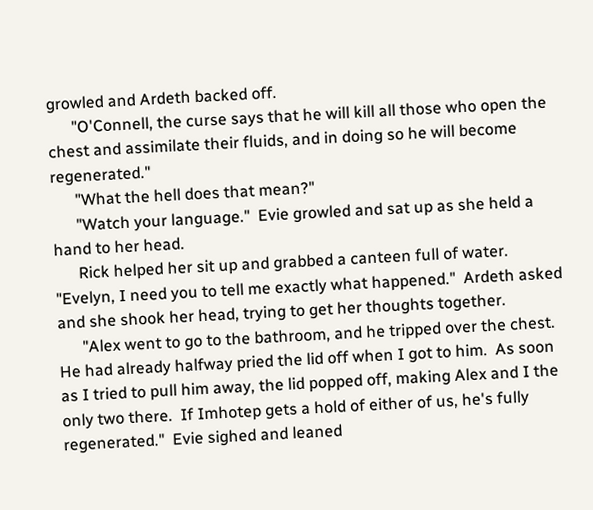growled and Ardeth backed off.
      "O'Connell, the curse says that he will kill all those who open the chest and assimilate their fluids, and in doing so he will become regenerated."
      "What the hell does that mean?"
      "Watch your language."  Evie growled and sat up as she held a hand to her head.
      Rick helped her sit up and grabbed a canteen full of water.  "Evelyn, I need you to tell me exactly what happened."  Ardeth asked and she shook her head, trying to get her thoughts together.
      "Alex went to go to the bathroom, and he tripped over the chest.  He had already halfway pried the lid off when I got to him.  As soon as I tried to pull him away, the lid popped off, making Alex and I the only two there.  If Imhotep gets a hold of either of us, he's fully regenerated."  Evie sighed and leaned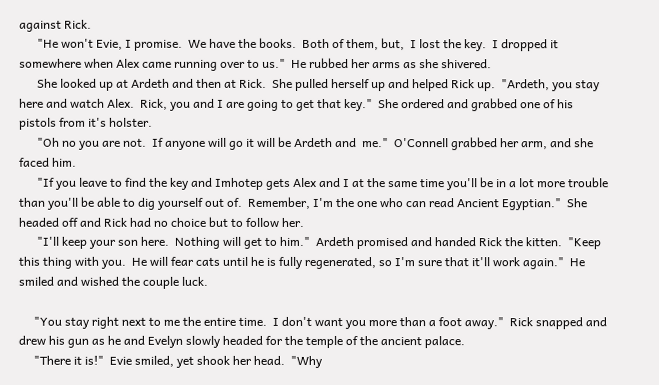against Rick.
      "He won't Evie, I promise.  We have the books.  Both of them, but,  I lost the key.  I dropped it somewhere when Alex came running over to us."  He rubbed her arms as she shivered.
      She looked up at Ardeth and then at Rick.  She pulled herself up and helped Rick up.  "Ardeth, you stay here and watch Alex.  Rick, you and I are going to get that key."  She ordered and grabbed one of his pistols from it's holster.
      "Oh no you are not.  If anyone will go it will be Ardeth and  me."  O'Connell grabbed her arm, and she faced him.
      "If you leave to find the key and Imhotep gets Alex and I at the same time you'll be in a lot more trouble than you'll be able to dig yourself out of.  Remember, I'm the one who can read Ancient Egyptian."  She headed off and Rick had no choice but to follow her.
      "I'll keep your son here.  Nothing will get to him."  Ardeth promised and handed Rick the kitten.  "Keep this thing with you.  He will fear cats until he is fully regenerated, so I'm sure that it'll work again."  He smiled and wished the couple luck.

     "You stay right next to me the entire time.  I don't want you more than a foot away."  Rick snapped and drew his gun as he and Evelyn slowly headed for the temple of the ancient palace.
     "There it is!"  Evie smiled, yet shook her head.  "Why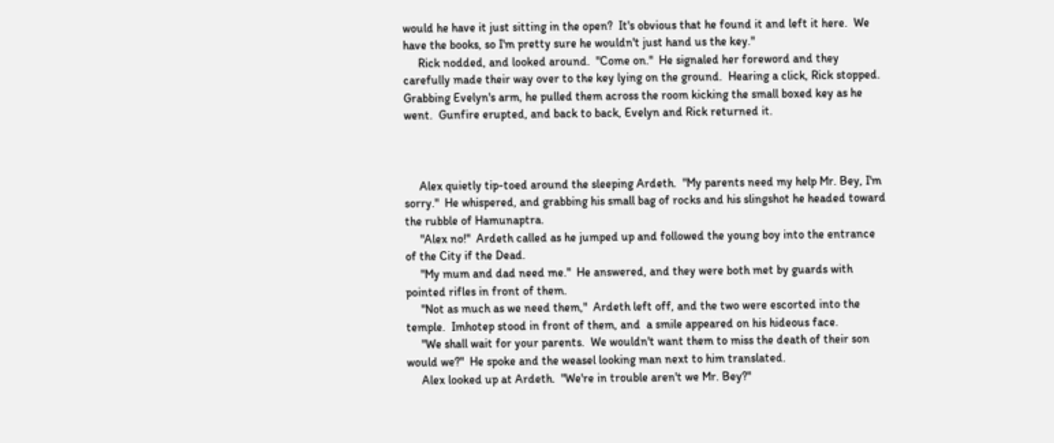would he have it just sitting in the open?  It's obvious that he found it and left it here.  We have the books, so I'm pretty sure he wouldn't just hand us the key."
     Rick nodded, and looked around.  "Come on."  He signaled her foreword and they carefully made their way over to the key lying on the ground.  Hearing a click, Rick stopped.  Grabbing Evelyn's arm, he pulled them across the room kicking the small boxed key as he went.  Gunfire erupted, and back to back, Evelyn and Rick returned it.



     Alex quietly tip-toed around the sleeping Ardeth.  "My parents need my help Mr. Bey, I'm sorry."  He whispered, and grabbing his small bag of rocks and his slingshot he headed toward the rubble of Hamunaptra.
     "Alex no!"  Ardeth called as he jumped up and followed the young boy into the entrance of the City if the Dead.
     "My mum and dad need me."  He answered, and they were both met by guards with pointed rifles in front of them.
     "Not as much as we need them,"  Ardeth left off, and the two were escorted into the temple.  Imhotep stood in front of them, and  a smile appeared on his hideous face.
     "We shall wait for your parents.  We wouldn't want them to miss the death of their son would we?"  He spoke and the weasel looking man next to him translated.
     Alex looked up at Ardeth.  "We're in trouble aren't we Mr. Bey?"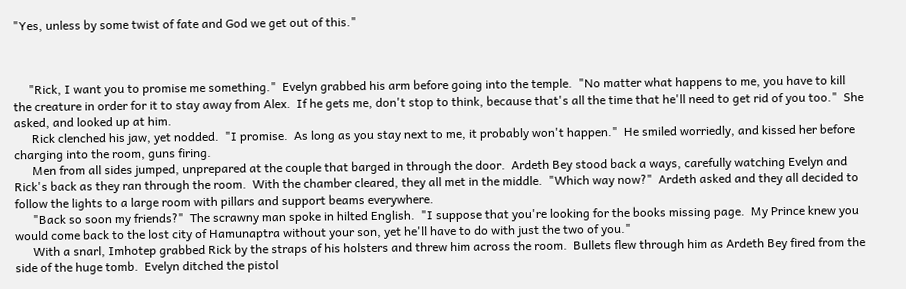"Yes, unless by some twist of fate and God we get out of this."



     "Rick, I want you to promise me something."  Evelyn grabbed his arm before going into the temple.  "No matter what happens to me, you have to kill the creature in order for it to stay away from Alex.  If he gets me, don't stop to think, because that's all the time that he'll need to get rid of you too."  She asked, and looked up at him.
      Rick clenched his jaw, yet nodded.  "I promise.  As long as you stay next to me, it probably won't happen."  He smiled worriedly, and kissed her before charging into the room, guns firing.
      Men from all sides jumped, unprepared at the couple that barged in through the door.  Ardeth Bey stood back a ways, carefully watching Evelyn and Rick's back as they ran through the room.  With the chamber cleared, they all met in the middle.  "Which way now?"  Ardeth asked and they all decided to follow the lights to a large room with pillars and support beams everywhere.
      "Back so soon my friends?"  The scrawny man spoke in hilted English.  "I suppose that you're looking for the books missing page.  My Prince knew you would come back to the lost city of Hamunaptra without your son, yet he'll have to do with just the two of you."
      With a snarl, Imhotep grabbed Rick by the straps of his holsters and threw him across the room.  Bullets flew through him as Ardeth Bey fired from the side of the huge tomb.  Evelyn ditched the pistol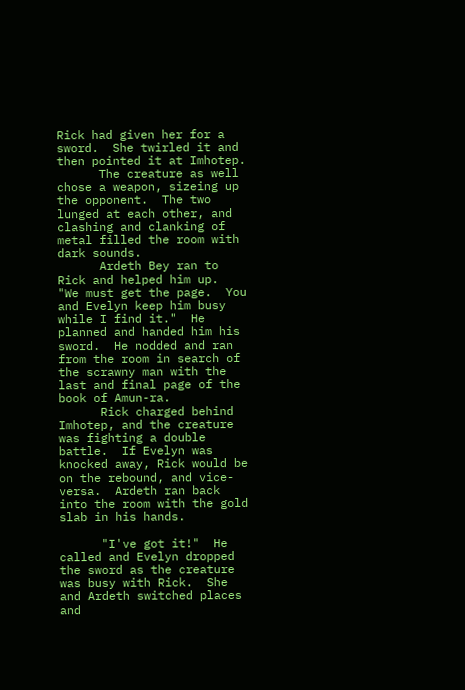Rick had given her for a sword.  She twirled it and then pointed it at Imhotep.
      The creature as well chose a weapon, sizeing up the opponent.  The two lunged at each other, and clashing and clanking of metal filled the room with dark sounds.
      Ardeth Bey ran to Rick and helped him up.  "We must get the page.  You and Evelyn keep him busy while I find it."  He planned and handed him his sword.  He nodded and ran from the room in search of the scrawny man with the last and final page of the book of Amun-ra.
      Rick charged behind Imhotep, and the creature was fighting a double battle.  If Evelyn was knocked away, Rick would be on the rebound, and vice-versa.  Ardeth ran back into the room with the gold slab in his hands.

      "I've got it!"  He called and Evelyn dropped the sword as the creature was busy with Rick.  She and Ardeth switched places and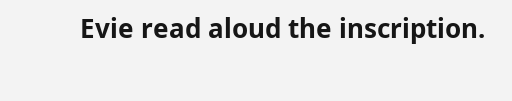Evie read aloud the inscription.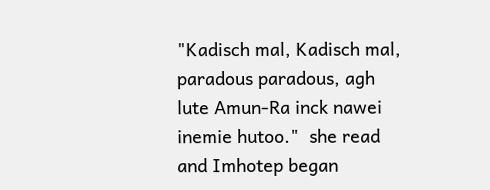"Kadisch mal, Kadisch mal, paradous paradous, agh lute Amun-Ra inck nawei inemie hutoo."  she read and Imhotep began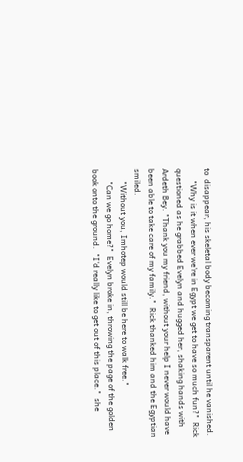to  disappear, his skeletal body becoming transparent until he vanished.
      "Why is it when ever we're in Egypt we get to have so much fun?"  Rick questioned as he grabbed Evelyn and hugged her, shaking hands with Ardeth Bey. "Thank you my friend, without your help I never would have been able to take care of my family."  Rick thanked him and the Egyptian smiled.
      "Without you, Imhotep would still be here to walk free."
      "Can we go home?"  Evelyn broke in, throwing the page of the golden book onto the ground.  "I'd really like to get out of this place."  she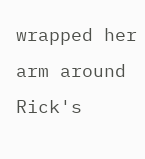wrapped her arm around Rick's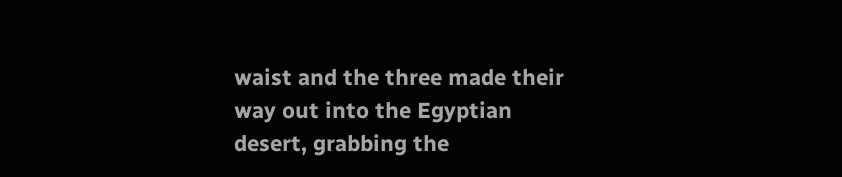waist and the three made their way out into the Egyptian desert, grabbing the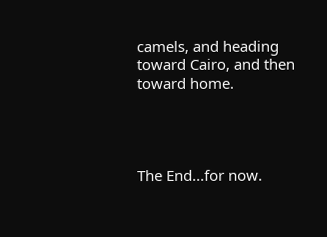camels, and heading toward Cairo, and then toward home.




The End...for now.